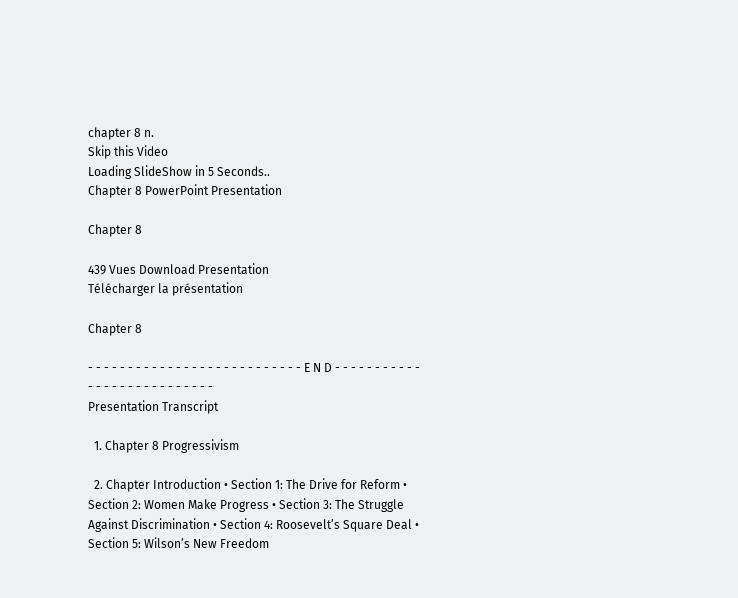chapter 8 n.
Skip this Video
Loading SlideShow in 5 Seconds..
Chapter 8 PowerPoint Presentation

Chapter 8

439 Vues Download Presentation
Télécharger la présentation

Chapter 8

- - - - - - - - - - - - - - - - - - - - - - - - - - - E N D - - - - - - - - - - - - - - - - - - - - - - - - - - -
Presentation Transcript

  1. Chapter 8 Progressivism

  2. Chapter Introduction • Section 1: The Drive for Reform • Section 2: Women Make Progress • Section 3: The Struggle Against Discrimination • Section 4: Roosevelt’s Square Deal • Section 5: Wilson’s New Freedom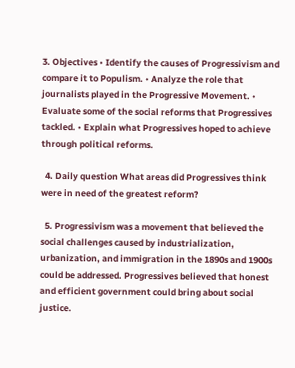3. Objectives • Identify the causes of Progressivism and compare it to Populism. • Analyze the role that journalists played in the Progressive Movement. • Evaluate some of the social reforms that Progressives tackled. • Explain what Progressives hoped to achieve through political reforms.

  4. Daily question What areas did Progressives think were in need of the greatest reform?

  5. Progressivism was a movement that believed the social challenges caused by industrialization, urbanization, and immigration in the 1890s and 1900s could be addressed. Progressives believed that honest and efficient government could bring about social justice.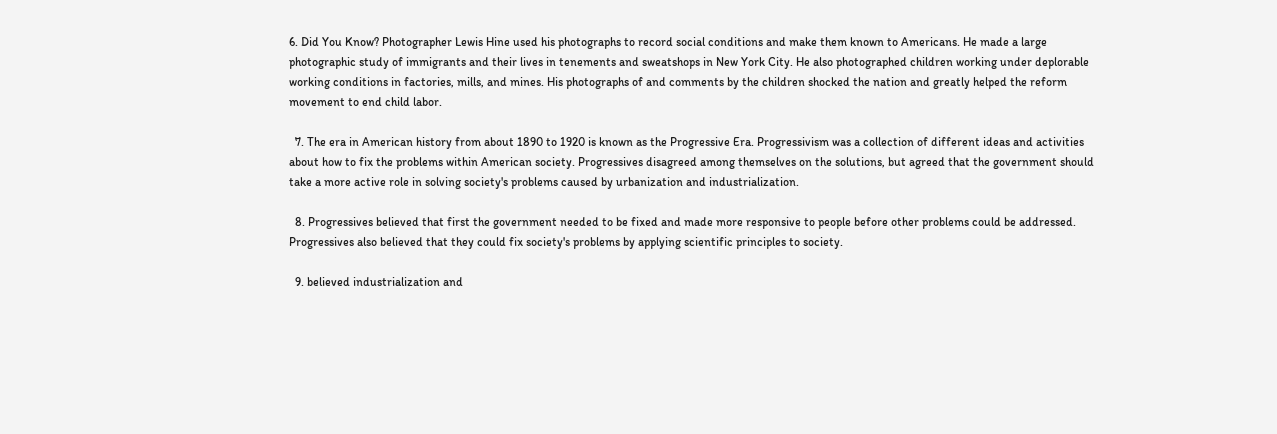6. Did You Know? Photographer Lewis Hine used his photographs to record social conditions and make them known to Americans. He made a large photographic study of immigrants and their lives in tenements and sweatshops in New York City. He also photographed children working under deplorable working conditions in factories, mills, and mines. His photographs of and comments by the children shocked the nation and greatly helped the reform movement to end child labor.

  7. The era in American history from about 1890 to 1920 is known as the Progressive Era. Progressivism was a collection of different ideas and activities about how to fix the problems within American society. Progressives disagreed among themselves on the solutions, but agreed that the government should take a more active role in solving society's problems caused by urbanization and industrialization.

  8. Progressives believed that first the government needed to be fixed and made more responsive to people before other problems could be addressed. Progressives also believed that they could fix society's problems by applying scientific principles to society.

  9. believed industrialization and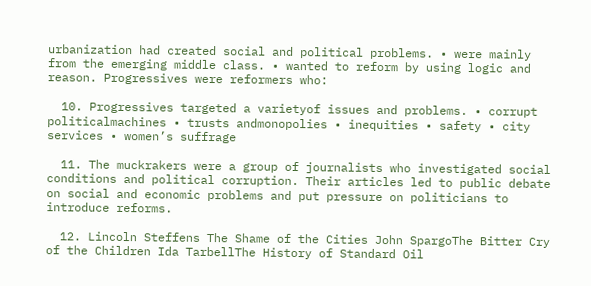urbanization had created social and political problems. • were mainly from the emerging middle class. • wanted to reform by using logic and reason. Progressives were reformers who:

  10. Progressives targeted a varietyof issues and problems. • corrupt politicalmachines • trusts andmonopolies • inequities • safety • city services • women’s suffrage

  11. The muckrakers were a group of journalists who investigated social conditions and political corruption. Their articles led to public debate on social and economic problems and put pressure on politicians to introduce reforms.

  12. Lincoln Steffens The Shame of the Cities John SpargoThe Bitter Cry of the Children Ida TarbellThe History of Standard Oil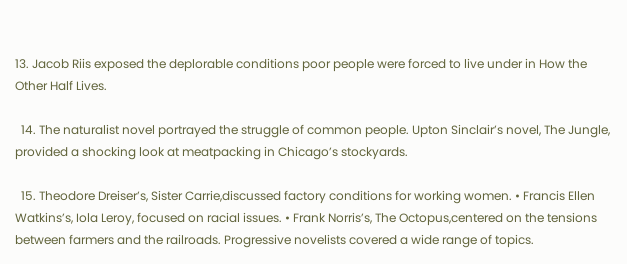13. Jacob Riis exposed the deplorable conditions poor people were forced to live under in How the Other Half Lives.

  14. The naturalist novel portrayed the struggle of common people. Upton Sinclair’s novel, The Jungle, provided a shocking look at meatpacking in Chicago’s stockyards.

  15. Theodore Dreiser’s, Sister Carrie,discussed factory conditions for working women. • Francis Ellen Watkins’s, Iola Leroy, focused on racial issues. • Frank Norris’s, The Octopus,centered on the tensions between farmers and the railroads. Progressive novelists covered a wide range of topics.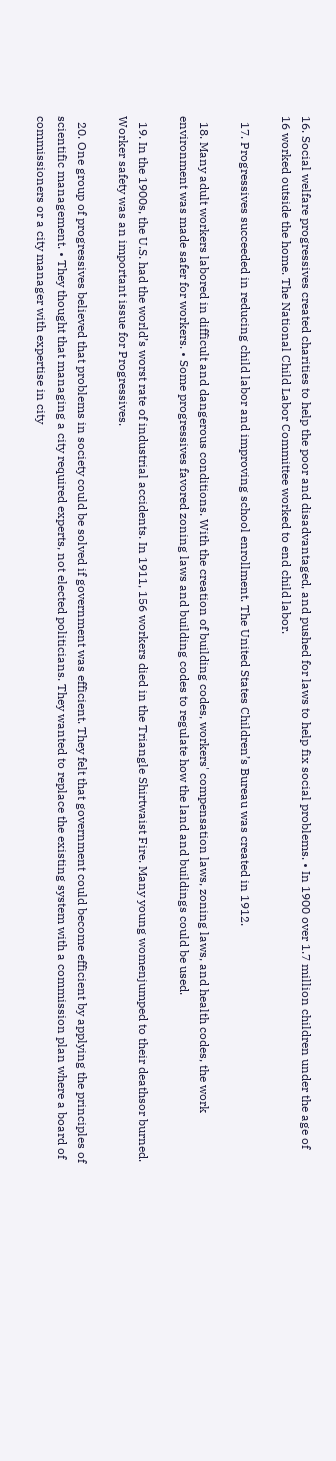16. Social welfare progressives created charities to help the poor and disadvantaged, and pushed for laws to help fix social problems. • In 1900 over 1.7 million children under the age of 16 worked outside the home. The National Child Labor Committee worked to end child labor.

  17. Progressives succeeded in reducing child labor and improving school enrollment. The United States Children’s Bureau was created in 1912.

  18. Many adult workers labored in difficult and dangerous conditions. With the creation of building codes, workers' compensation laws, zoning laws, and health codes, the work environment was made safer for workers. • Some progressives favored zoning laws and building codes to regulate how the land and buildings could be used.

  19. In the 1900s, the U.S. had the world’s worst rate of industrial accidents. In 1911, 156 workers died in the Triangle Shirtwaist Fire. Many young womenjumped to their deathsor burned. Worker safety was an important issue for Progressives.

  20. One group of progressives believed that problems in society could be solved if government was efficient. They felt that government could become efficient by applying the principles of scientific management. • They thought that managing a city required experts, not elected politicians. They wanted to replace the existing system with a commission plan where a board of commissioners or a city manager with expertise in city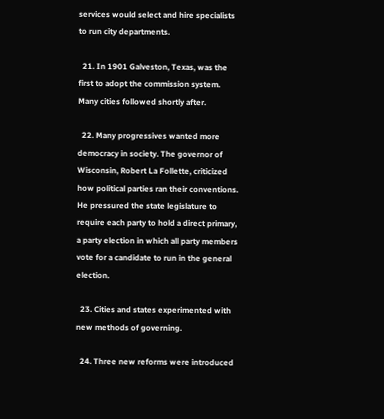services would select and hire specialists to run city departments.

  21. In 1901 Galveston, Texas, was the first to adopt the commission system. Many cities followed shortly after.

  22. Many progressives wanted more democracy in society. The governor of Wisconsin, Robert La Follette, criticized how political parties ran their conventions. He pressured the state legislature to require each party to hold a direct primary, a party election in which all party members vote for a candidate to run in the general election.

  23. Cities and states experimented with new methods of governing.

  24. Three new reforms were introduced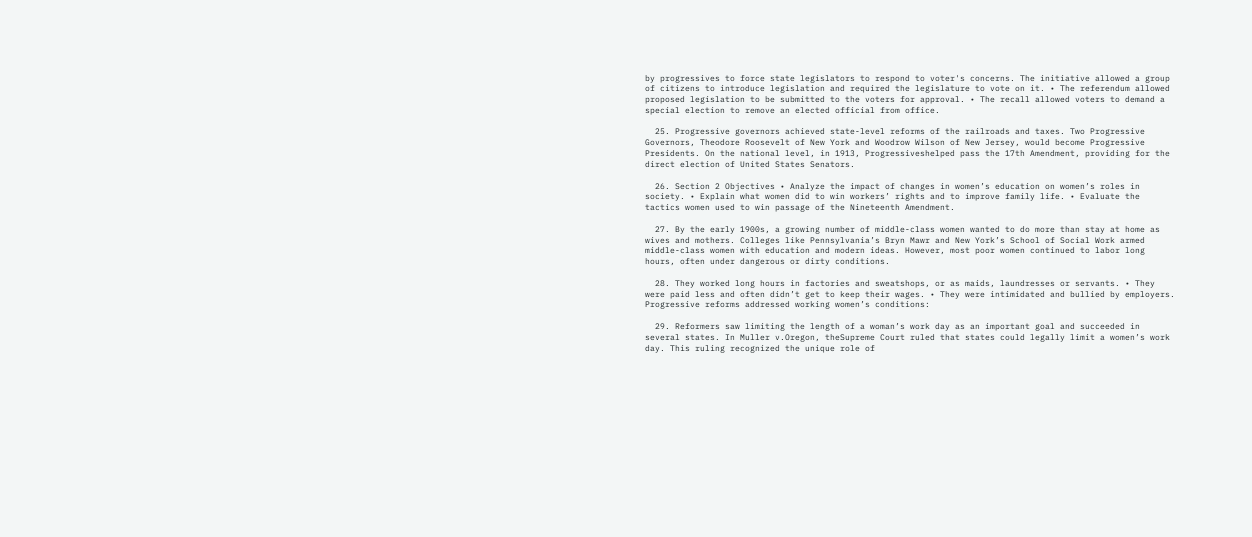by progressives to force state legislators to respond to voter's concerns. The initiative allowed a group of citizens to introduce legislation and required the legislature to vote on it. • The referendum allowed proposed legislation to be submitted to the voters for approval. • The recall allowed voters to demand a special election to remove an elected official from office.

  25. Progressive governors achieved state-level reforms of the railroads and taxes. Two Progressive Governors, Theodore Roosevelt of New York and Woodrow Wilson of New Jersey, would become Progressive Presidents. On the national level, in 1913, Progressiveshelped pass the 17th Amendment, providing for the direct election of United States Senators.

  26. Section 2 Objectives • Analyze the impact of changes in women’s education on women’s roles in society. • Explain what women did to win workers’ rights and to improve family life. • Evaluate the tactics women used to win passage of the Nineteenth Amendment.

  27. By the early 1900s, a growing number of middle-class women wanted to do more than stay at home as wives and mothers. Colleges like Pennsylvania’s Bryn Mawr and New York’s School of Social Work armed middle-class women with education and modern ideas. However, most poor women continued to labor long hours, often under dangerous or dirty conditions.

  28. They worked long hours in factories and sweatshops, or as maids, laundresses or servants. • They were paid less and often didn’t get to keep their wages. • They were intimidated and bullied by employers. Progressive reforms addressed working women’s conditions:

  29. Reformers saw limiting the length of a woman’s work day as an important goal and succeeded in several states. In Muller v.Oregon, theSupreme Court ruled that states could legally limit a women’s work day. This ruling recognized the unique role of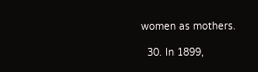women as mothers.

  30. In 1899,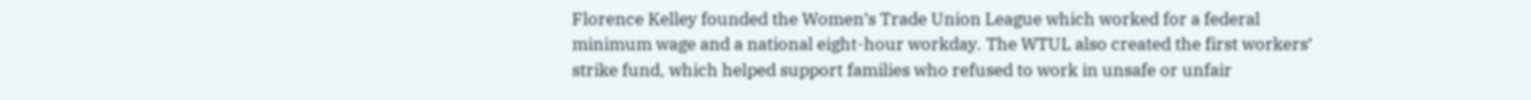Florence Kelley founded the Women’s Trade Union League which worked for a federal minimum wage and a national eight-hour workday. The WTUL also created the first workers’ strike fund, which helped support families who refused to work in unsafe or unfair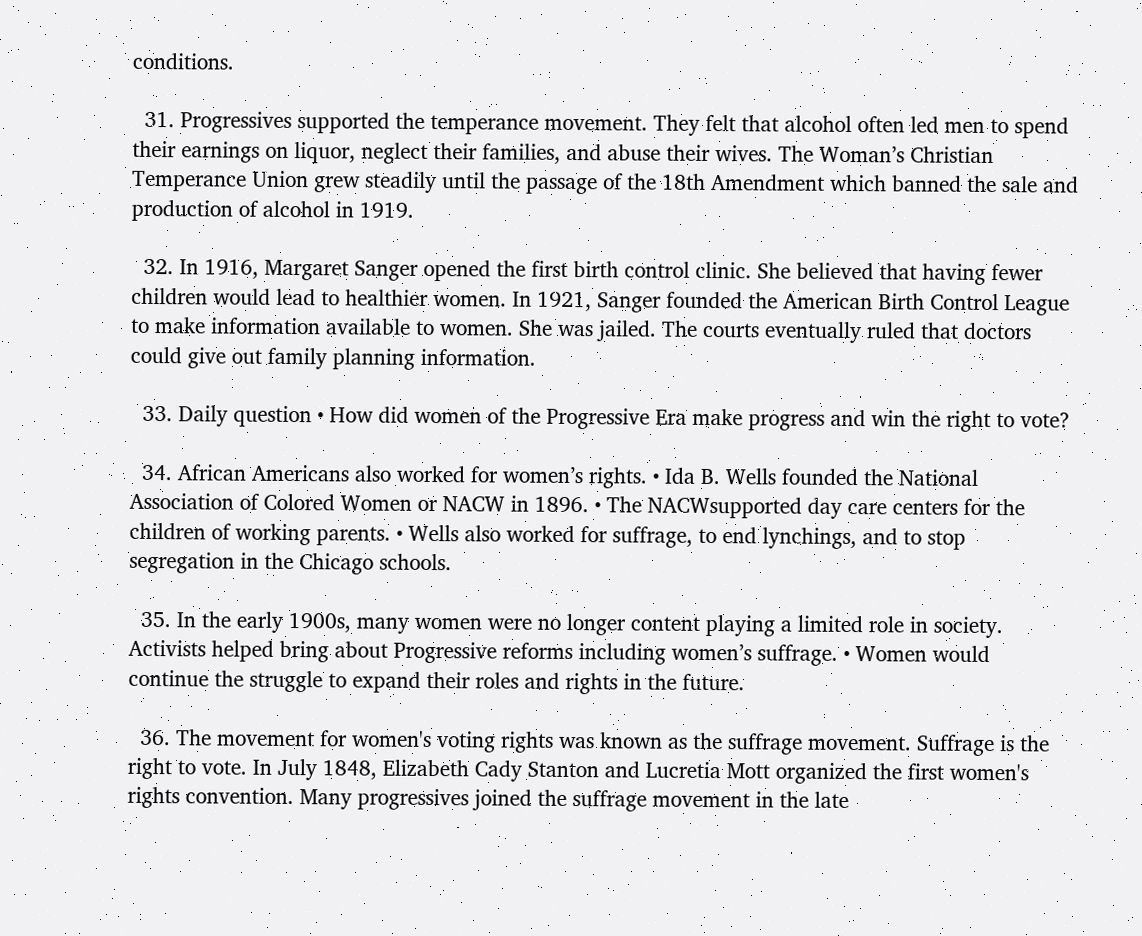conditions.

  31. Progressives supported the temperance movement. They felt that alcohol often led men to spend their earnings on liquor, neglect their families, and abuse their wives. The Woman’s Christian Temperance Union grew steadily until the passage of the 18th Amendment which banned the sale and production of alcohol in 1919.

  32. In 1916, Margaret Sanger opened the first birth control clinic. She believed that having fewer children would lead to healthier women. In 1921, Sanger founded the American Birth Control League to make information available to women. She was jailed. The courts eventually ruled that doctors could give out family planning information.

  33. Daily question • How did women of the Progressive Era make progress and win the right to vote?

  34. African Americans also worked for women’s rights. • Ida B. Wells founded the National Association of Colored Women or NACW in 1896. • The NACWsupported day care centers for the children of working parents. • Wells also worked for suffrage, to end lynchings, and to stop segregation in the Chicago schools.

  35. In the early 1900s, many women were no longer content playing a limited role in society. Activists helped bring about Progressive reforms including women’s suffrage. • Women would continue the struggle to expand their roles and rights in the future.

  36. The movement for women's voting rights was known as the suffrage movement. Suffrage is the right to vote. In July 1848, Elizabeth Cady Stanton and Lucretia Mott organized the first women's rights convention. Many progressives joined the suffrage movement in the late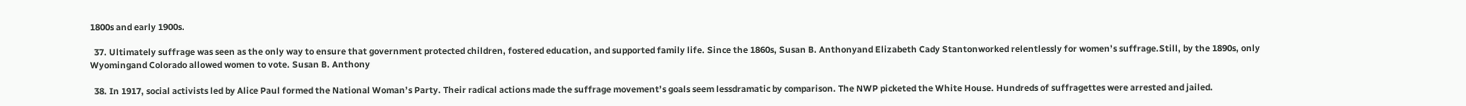1800s and early 1900s.

  37. Ultimately suffrage was seen as the only way to ensure that government protected children, fostered education, and supported family life. Since the 1860s, Susan B. Anthonyand Elizabeth Cady Stantonworked relentlessly for women’s suffrage.Still, by the 1890s, only Wyomingand Colorado allowed women to vote. Susan B. Anthony

  38. In 1917, social activists led by Alice Paul formed the National Woman’s Party. Their radical actions made the suffrage movement’s goals seem lessdramatic by comparison. The NWP picketed the White House. Hundreds of suffragettes were arrested and jailed.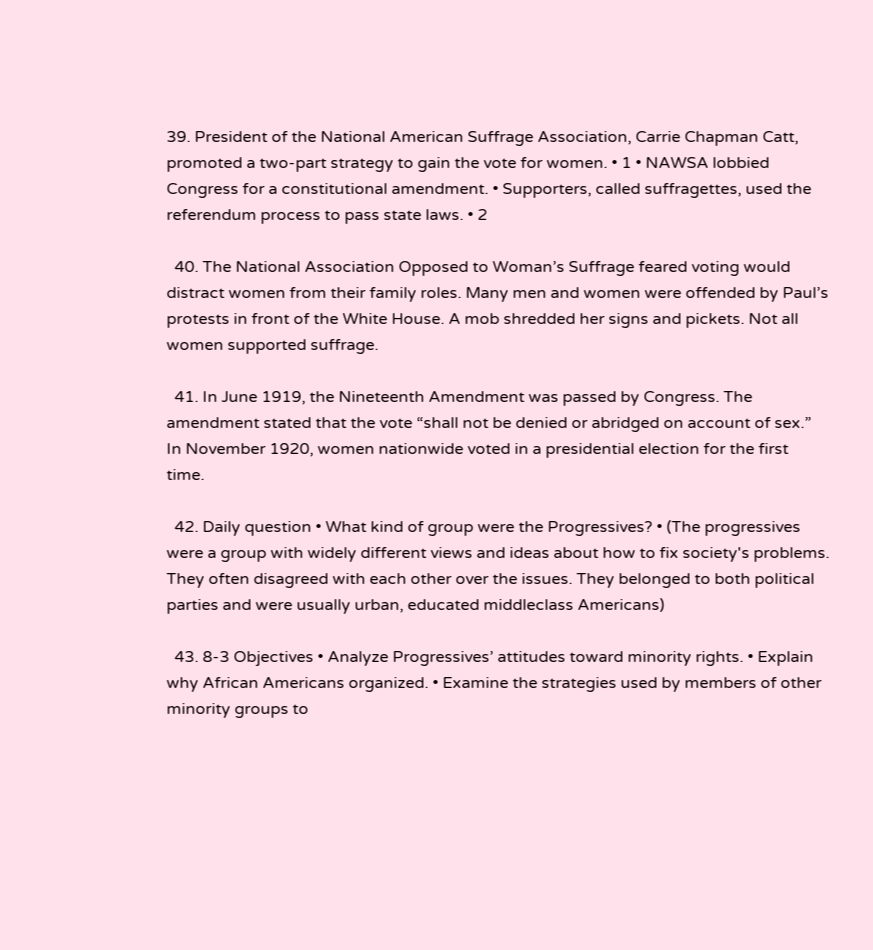39. President of the National American Suffrage Association, Carrie Chapman Catt, promoted a two-part strategy to gain the vote for women. • 1 • NAWSA lobbied Congress for a constitutional amendment. • Supporters, called suffragettes, used the referendum process to pass state laws. • 2

  40. The National Association Opposed to Woman’s Suffrage feared voting would distract women from their family roles. Many men and women were offended by Paul’s protests in front of the White House. A mob shredded her signs and pickets. Not all women supported suffrage.

  41. In June 1919, the Nineteenth Amendment was passed by Congress. The amendment stated that the vote “shall not be denied or abridged on account of sex.” In November 1920, women nationwide voted in a presidential election for the first time.

  42. Daily question • What kind of group were the Progressives? • (The progressives were a group with widely different views and ideas about how to fix society's problems. They often disagreed with each other over the issues. They belonged to both political parties and were usually urban, educated middleclass Americans)

  43. 8-3 Objectives • Analyze Progressives’ attitudes toward minority rights. • Explain why African Americans organized. • Examine the strategies used by members of other minority groups to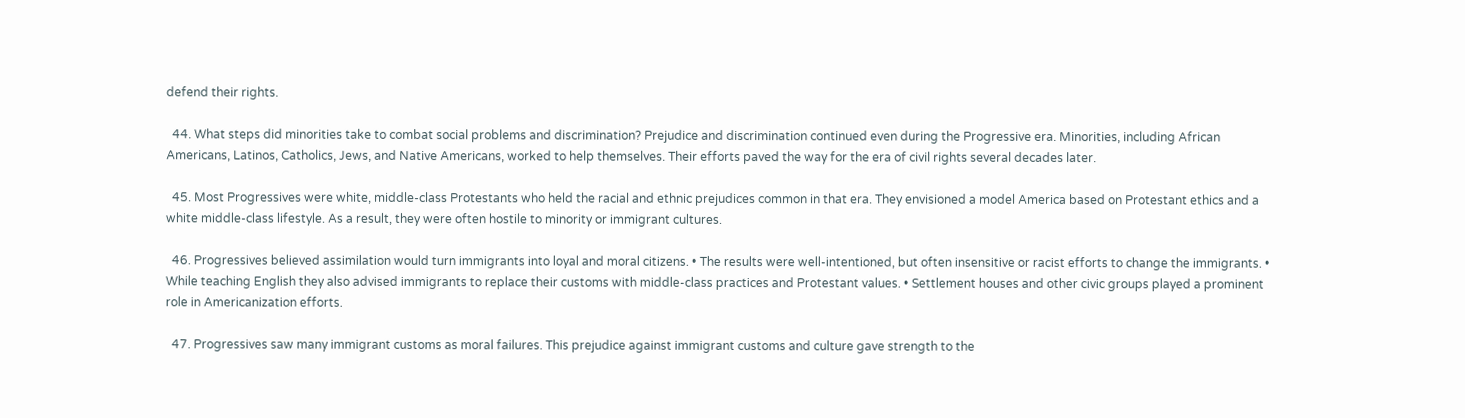defend their rights.

  44. What steps did minorities take to combat social problems and discrimination? Prejudice and discrimination continued even during the Progressive era. Minorities, including African Americans, Latinos, Catholics, Jews, and Native Americans, worked to help themselves. Their efforts paved the way for the era of civil rights several decades later.

  45. Most Progressives were white, middle-class Protestants who held the racial and ethnic prejudices common in that era. They envisioned a model America based on Protestant ethics and a white middle-class lifestyle. As a result, they were often hostile to minority or immigrant cultures.

  46. Progressives believed assimilation would turn immigrants into loyal and moral citizens. • The results were well-intentioned, but often insensitive or racist efforts to change the immigrants. • While teaching English they also advised immigrants to replace their customs with middle-class practices and Protestant values. • Settlement houses and other civic groups played a prominent role in Americanization efforts.

  47. Progressives saw many immigrant customs as moral failures. This prejudice against immigrant customs and culture gave strength to the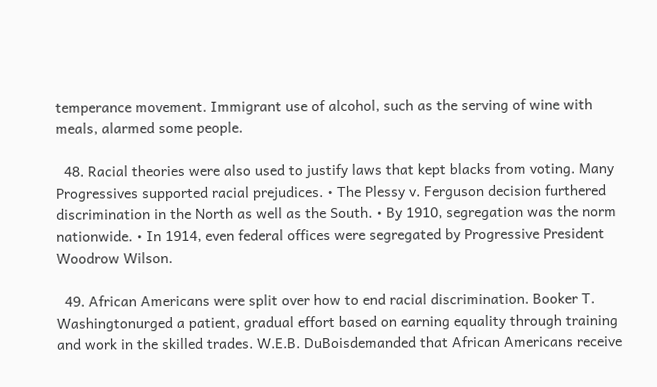temperance movement. Immigrant use of alcohol, such as the serving of wine with meals, alarmed some people.

  48. Racial theories were also used to justify laws that kept blacks from voting. Many Progressives supported racial prejudices. • The Plessy v. Ferguson decision furthered discrimination in the North as well as the South. • By 1910, segregation was the norm nationwide. • In 1914, even federal offices were segregated by Progressive President Woodrow Wilson.

  49. African Americans were split over how to end racial discrimination. Booker T. Washingtonurged a patient, gradual effort based on earning equality through training and work in the skilled trades. W.E.B. DuBoisdemanded that African Americans receive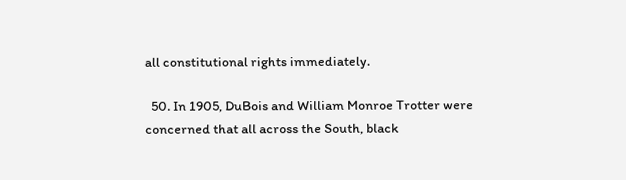all constitutional rights immediately.

  50. In 1905, DuBois and William Monroe Trotter were concerned that all across the South, black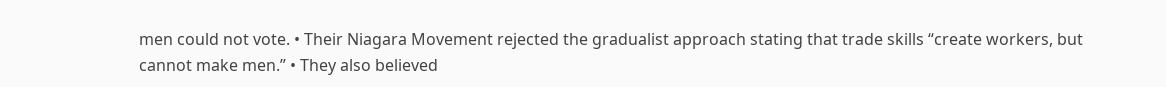men could not vote. • Their Niagara Movement rejected the gradualist approach stating that trade skills “create workers, but cannot make men.” • They also believed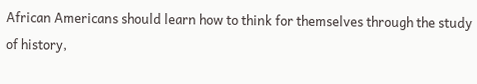African Americans should learn how to think for themselves through the study of history,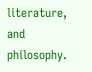literature, and philosophy.